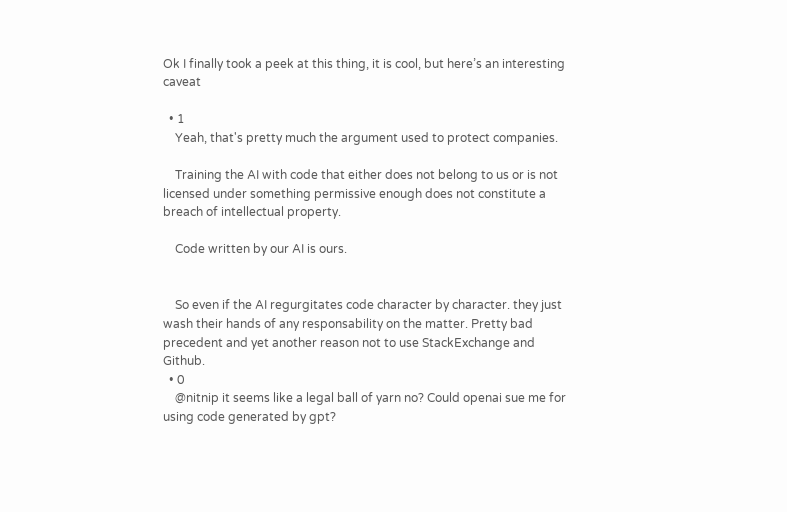Ok I finally took a peek at this thing, it is cool, but here’s an interesting caveat

  • 1
    Yeah, that's pretty much the argument used to protect companies.

    Training the AI with code that either does not belong to us or is not licensed under something permissive enough does not constitute a breach of intellectual property.

    Code written by our AI is ours.


    So even if the AI regurgitates code character by character. they just wash their hands of any responsability on the matter. Pretty bad precedent and yet another reason not to use StackExchange and Github.
  • 0
    @nitnip it seems like a legal ball of yarn no? Could openai sue me for using code generated by gpt?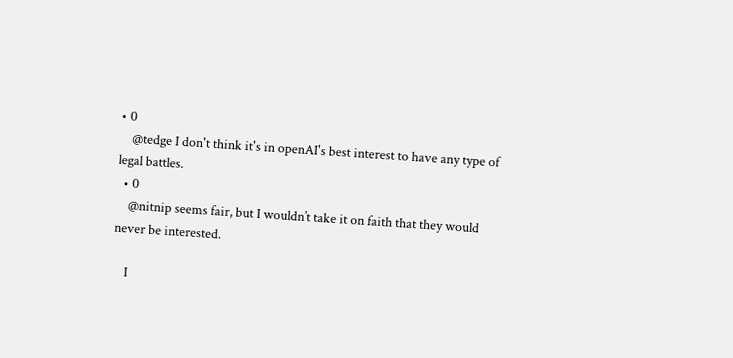• 0
    @tedge I don't think it's in openAI's best interest to have any type of legal battles.
  • 0
    @nitnip seems fair, but I wouldn’t take it on faith that they would never be interested.

    I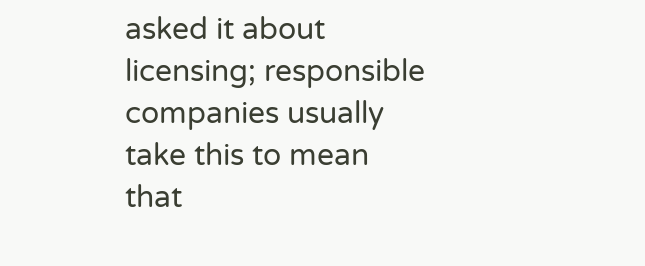asked it about licensing; responsible companies usually take this to mean that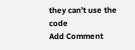they can’t use the code
Add Comment